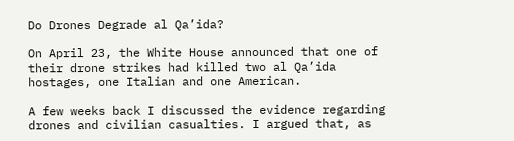Do Drones Degrade al Qa’ida?

On April 23, the White House announced that one of their drone strikes had killed two al Qa’ida hostages, one Italian and one American.

A few weeks back I discussed the evidence regarding drones and civilian casualties. I argued that, as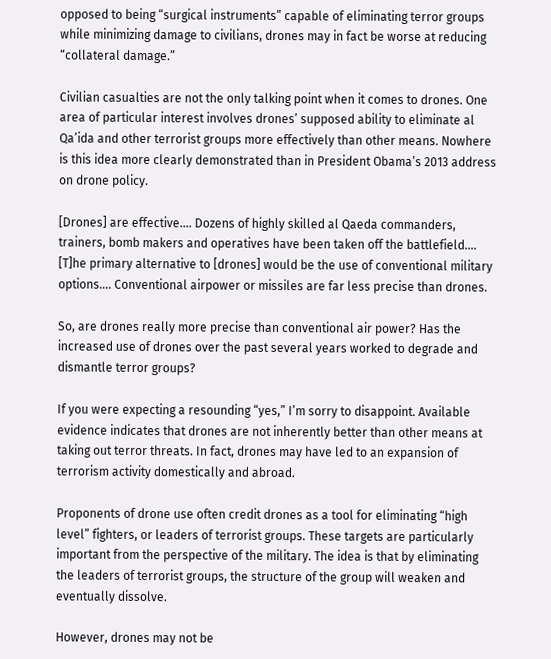opposed to being “surgical instruments” capable of eliminating terror groups while minimizing damage to civilians, drones may in fact be worse at reducing “collateral damage.”

Civilian casualties are not the only talking point when it comes to drones. One area of particular interest involves drones’ supposed ability to eliminate al Qa’ida and other terrorist groups more effectively than other means. Nowhere is this idea more clearly demonstrated than in President Obama’s 2013 address on drone policy.

[Drones] are effective…. Dozens of highly skilled al Qaeda commanders, trainers, bomb makers and operatives have been taken off the battlefield…. [T]he primary alternative to [drones] would be the use of conventional military options…. Conventional airpower or missiles are far less precise than drones.

So, are drones really more precise than conventional air power? Has the increased use of drones over the past several years worked to degrade and dismantle terror groups?

If you were expecting a resounding “yes,” I’m sorry to disappoint. Available evidence indicates that drones are not inherently better than other means at taking out terror threats. In fact, drones may have led to an expansion of terrorism activity domestically and abroad.

Proponents of drone use often credit drones as a tool for eliminating “high level” fighters, or leaders of terrorist groups. These targets are particularly important from the perspective of the military. The idea is that by eliminating the leaders of terrorist groups, the structure of the group will weaken and eventually dissolve.

However, drones may not be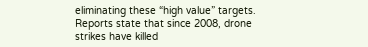eliminating these “high value” targets. Reports state that since 2008, drone strikes have killed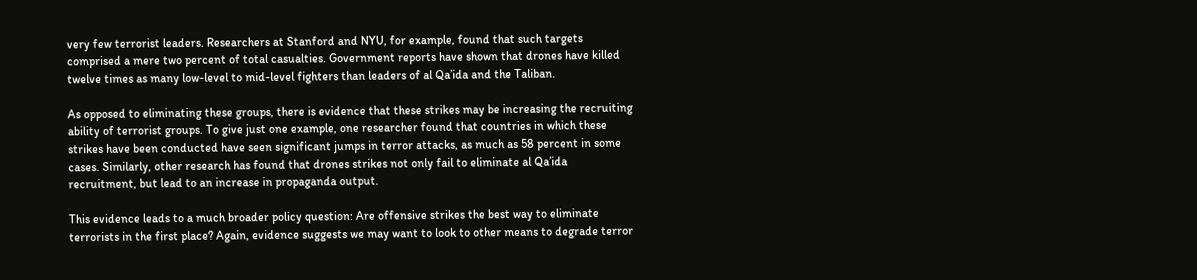very few terrorist leaders. Researchers at Stanford and NYU, for example, found that such targets comprised a mere two percent of total casualties. Government reports have shown that drones have killed twelve times as many low-level to mid-level fighters than leaders of al Qa’ida and the Taliban.

As opposed to eliminating these groups, there is evidence that these strikes may be increasing the recruiting ability of terrorist groups. To give just one example, one researcher found that countries in which these strikes have been conducted have seen significant jumps in terror attacks, as much as 58 percent in some cases. Similarly, other research has found that drones strikes not only fail to eliminate al Qa’ida recruitment, but lead to an increase in propaganda output.

This evidence leads to a much broader policy question: Are offensive strikes the best way to eliminate terrorists in the first place? Again, evidence suggests we may want to look to other means to degrade terror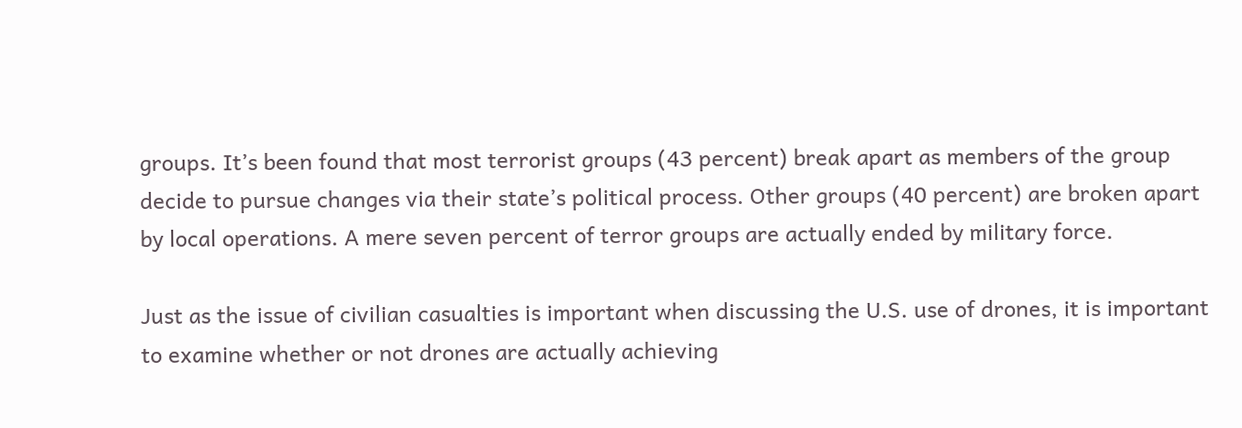groups. It’s been found that most terrorist groups (43 percent) break apart as members of the group decide to pursue changes via their state’s political process. Other groups (40 percent) are broken apart by local operations. A mere seven percent of terror groups are actually ended by military force.

Just as the issue of civilian casualties is important when discussing the U.S. use of drones, it is important to examine whether or not drones are actually achieving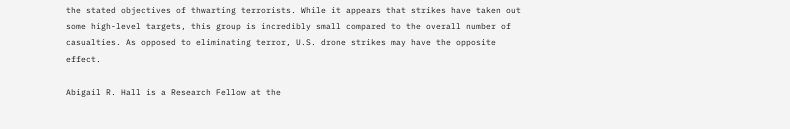the stated objectives of thwarting terrorists. While it appears that strikes have taken out some high-level targets, this group is incredibly small compared to the overall number of casualties. As opposed to eliminating terror, U.S. drone strikes may have the opposite effect.

Abigail R. Hall is a Research Fellow at the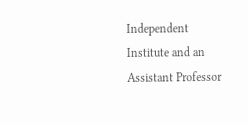Independent Institute and an Assistant Professor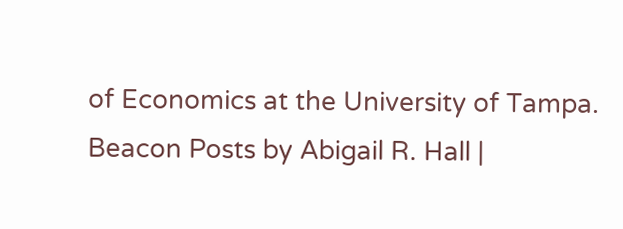of Economics at the University of Tampa.
Beacon Posts by Abigail R. Hall |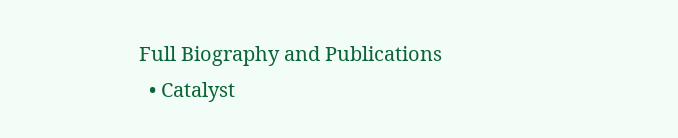Full Biography and Publications
  • Catalyst